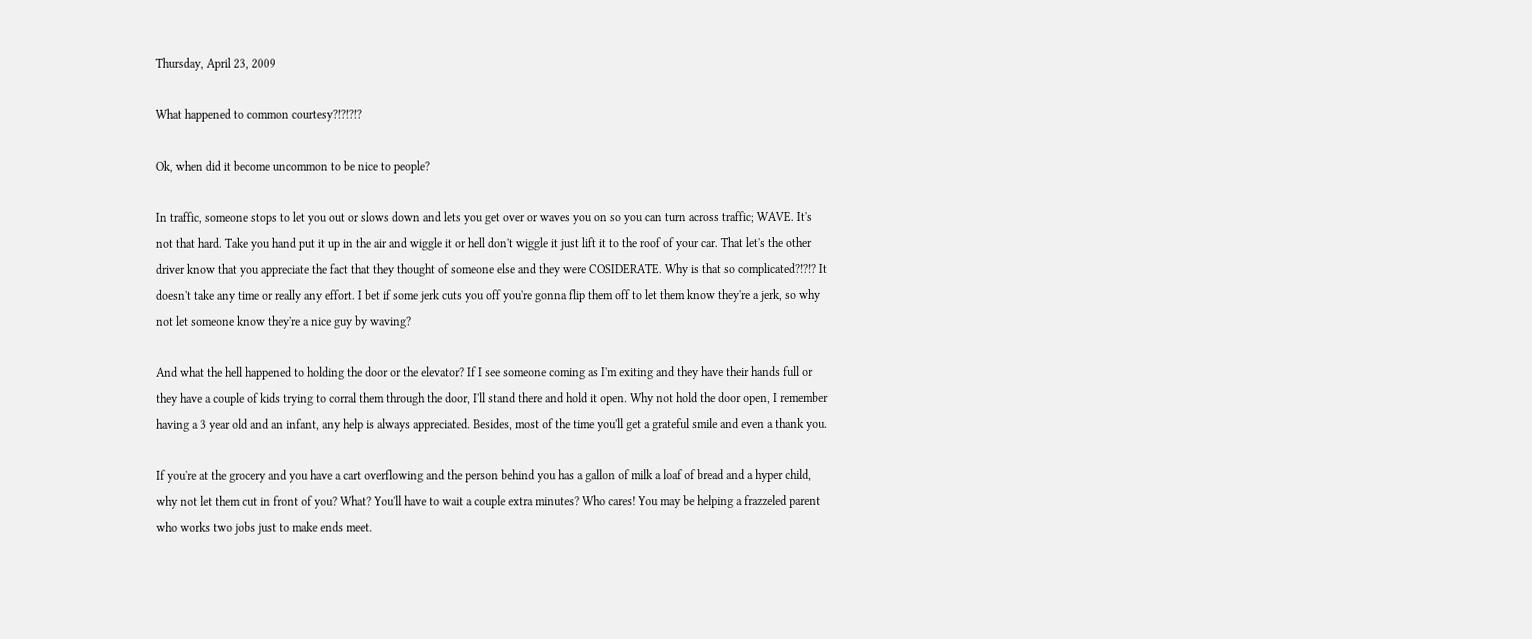Thursday, April 23, 2009

What happened to common courtesy?!?!?!?

Ok, when did it become uncommon to be nice to people?

In traffic, someone stops to let you out or slows down and lets you get over or waves you on so you can turn across traffic; WAVE. It's not that hard. Take you hand put it up in the air and wiggle it or hell don't wiggle it just lift it to the roof of your car. That let's the other driver know that you appreciate the fact that they thought of someone else and they were COSIDERATE. Why is that so complicated?!?!? It doesn't take any time or really any effort. I bet if some jerk cuts you off you're gonna flip them off to let them know they're a jerk, so why not let someone know they're a nice guy by waving?

And what the hell happened to holding the door or the elevator? If I see someone coming as I'm exiting and they have their hands full or they have a couple of kids trying to corral them through the door, I'll stand there and hold it open. Why not hold the door open, I remember having a 3 year old and an infant, any help is always appreciated. Besides, most of the time you'll get a grateful smile and even a thank you.

If you're at the grocery and you have a cart overflowing and the person behind you has a gallon of milk a loaf of bread and a hyper child, why not let them cut in front of you? What? You'll have to wait a couple extra minutes? Who cares! You may be helping a frazzeled parent who works two jobs just to make ends meet.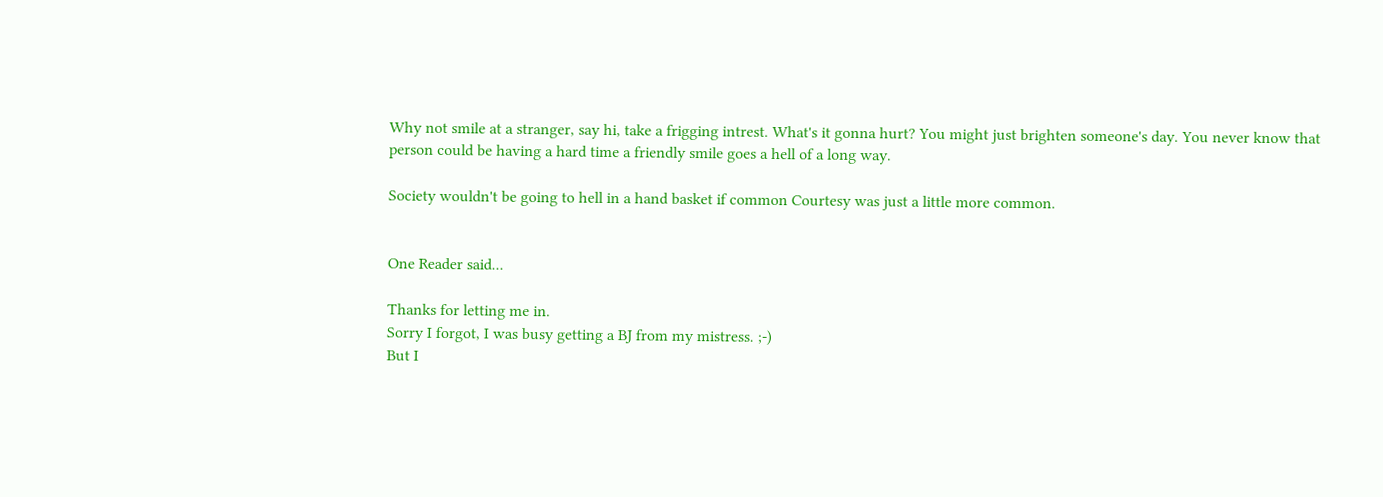Why not smile at a stranger, say hi, take a frigging intrest. What's it gonna hurt? You might just brighten someone's day. You never know that person could be having a hard time a friendly smile goes a hell of a long way.

Society wouldn't be going to hell in a hand basket if common Courtesy was just a little more common.


One Reader said...

Thanks for letting me in.
Sorry I forgot, I was busy getting a BJ from my mistress. ;-)
But I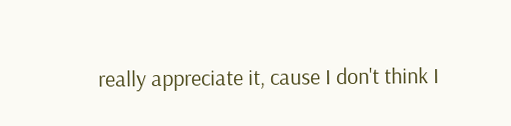really appreciate it, cause I don't think I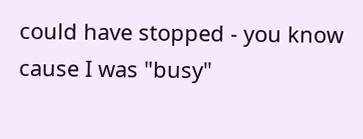could have stopped - you know cause I was "busy"